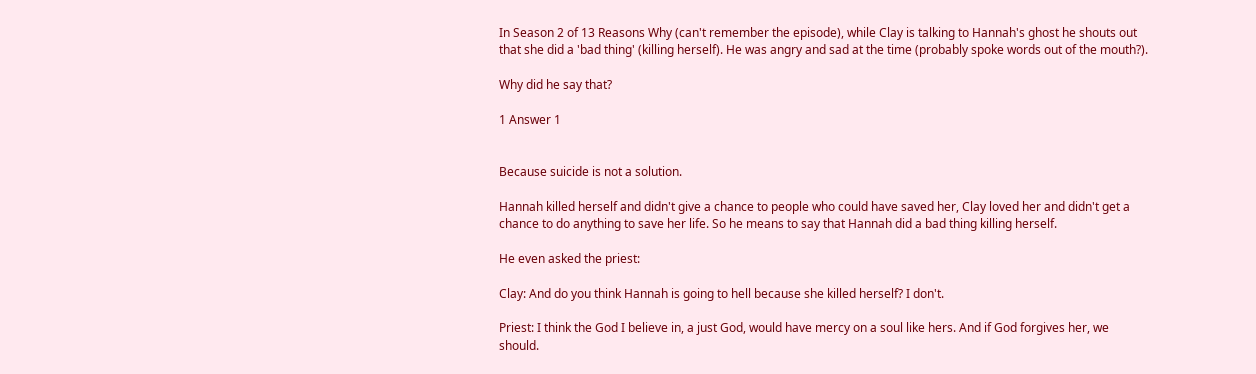In Season 2 of 13 Reasons Why (can't remember the episode), while Clay is talking to Hannah's ghost he shouts out that she did a 'bad thing' (killing herself). He was angry and sad at the time (probably spoke words out of the mouth?).

Why did he say that?

1 Answer 1


Because suicide is not a solution.

Hannah killed herself and didn't give a chance to people who could have saved her, Clay loved her and didn't get a chance to do anything to save her life. So he means to say that Hannah did a bad thing killing herself.

He even asked the priest:

Clay: And do you think Hannah is going to hell because she killed herself? I don't.

Priest: I think the God I believe in, a just God, would have mercy on a soul like hers. And if God forgives her, we should.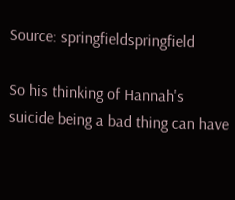Source: springfieldspringfield

So his thinking of Hannah's suicide being a bad thing can have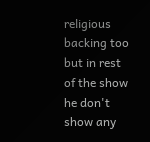religious backing too but in rest of the show he don't show any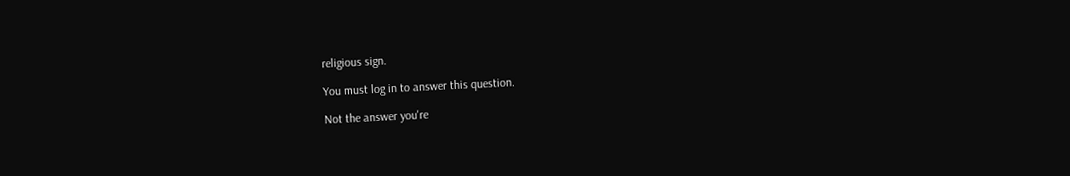religious sign.

You must log in to answer this question.

Not the answer you're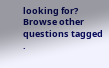looking for? Browse other questions tagged .